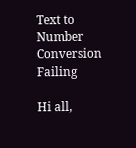Text to Number Conversion Failing

Hi all,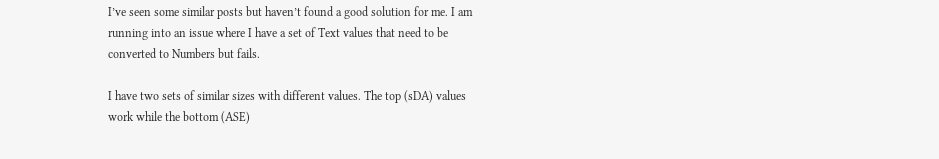I’ve seen some similar posts but haven’t found a good solution for me. I am running into an issue where I have a set of Text values that need to be converted to Numbers but fails.

I have two sets of similar sizes with different values. The top (sDA) values work while the bottom (ASE)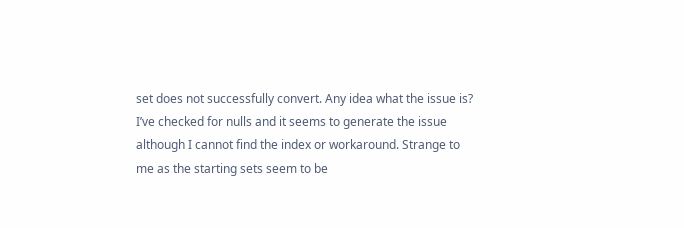set does not successfully convert. Any idea what the issue is? I’ve checked for nulls and it seems to generate the issue although I cannot find the index or workaround. Strange to me as the starting sets seem to be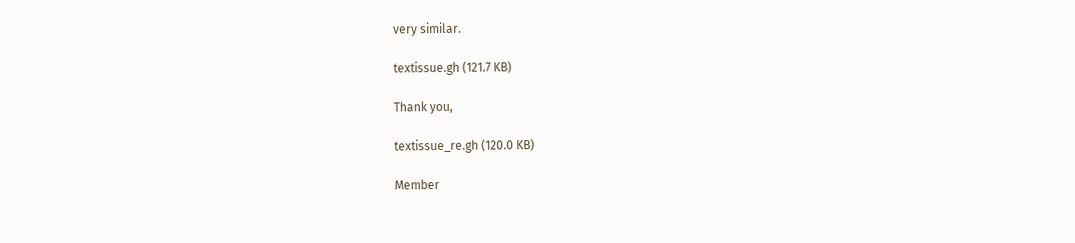very similar.

textissue.gh (121.7 KB)

Thank you,

textissue_re.gh (120.0 KB)

Member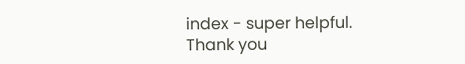index - super helpful.
Thank you